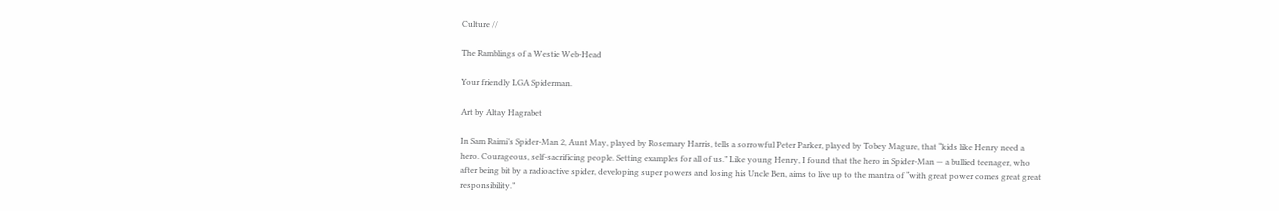Culture //

The Ramblings of a Westie Web-Head

Your friendly LGA Spiderman.

Art by Altay Hagrabet

In Sam Raimi’s Spider-Man 2, Aunt May, played by Rosemary Harris, tells a sorrowful Peter Parker, played by Tobey Magure, that “kids like Henry need a hero. Courageous, self-sacrificing people. Setting examples for all of us.” Like young Henry, I found that the hero in Spider-Man — a bullied teenager, who after being bit by a radioactive spider, developing super powers and losing his Uncle Ben, aims to live up to the mantra of “with great power comes great great responsibility.”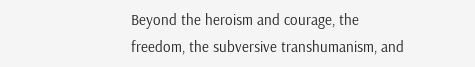Beyond the heroism and courage, the freedom, the subversive transhumanism, and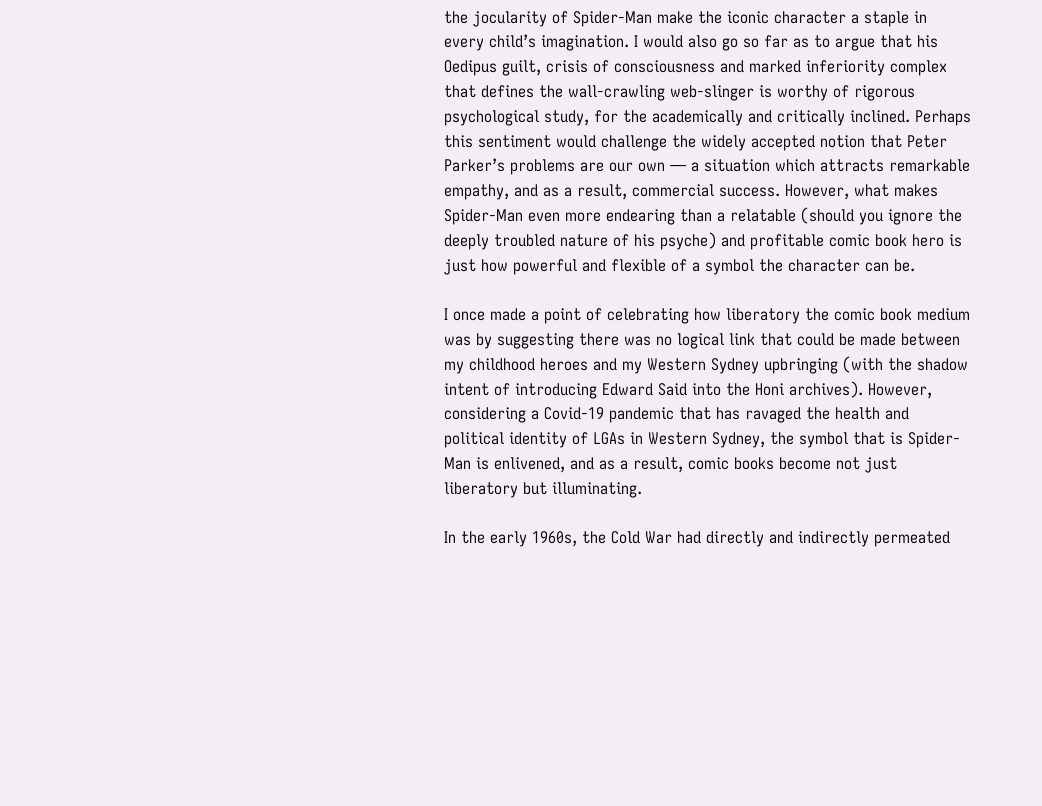the jocularity of Spider-Man make the iconic character a staple in every child’s imagination. I would also go so far as to argue that his Oedipus guilt, crisis of consciousness and marked inferiority complex that defines the wall-crawling web-slinger is worthy of rigorous psychological study, for the academically and critically inclined. Perhaps this sentiment would challenge the widely accepted notion that Peter Parker’s problems are our own — a situation which attracts remarkable empathy, and as a result, commercial success. However, what makes Spider-Man even more endearing than a relatable (should you ignore the deeply troubled nature of his psyche) and profitable comic book hero is just how powerful and flexible of a symbol the character can be.

I once made a point of celebrating how liberatory the comic book medium was by suggesting there was no logical link that could be made between my childhood heroes and my Western Sydney upbringing (with the shadow intent of introducing Edward Said into the Honi archives). However, considering a Covid-19 pandemic that has ravaged the health and political identity of LGAs in Western Sydney, the symbol that is Spider-Man is enlivened, and as a result, comic books become not just liberatory but illuminating.

In the early 1960s, the Cold War had directly and indirectly permeated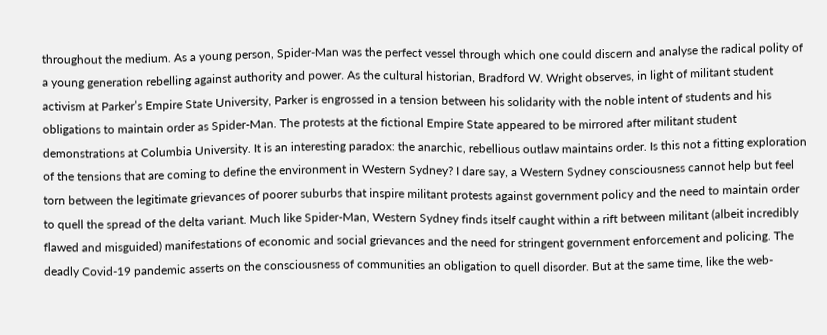throughout the medium. As a young person, Spider-Man was the perfect vessel through which one could discern and analyse the radical polity of a young generation rebelling against authority and power. As the cultural historian, Bradford W. Wright observes, in light of militant student activism at Parker’s Empire State University, Parker is engrossed in a tension between his solidarity with the noble intent of students and his obligations to maintain order as Spider-Man. The protests at the fictional Empire State appeared to be mirrored after militant student demonstrations at Columbia University. It is an interesting paradox: the anarchic, rebellious outlaw maintains order. Is this not a fitting exploration of the tensions that are coming to define the environment in Western Sydney? I dare say, a Western Sydney consciousness cannot help but feel torn between the legitimate grievances of poorer suburbs that inspire militant protests against government policy and the need to maintain order to quell the spread of the delta variant. Much like Spider-Man, Western Sydney finds itself caught within a rift between militant (albeit incredibly flawed and misguided) manifestations of economic and social grievances and the need for stringent government enforcement and policing. The deadly Covid-19 pandemic asserts on the consciousness of communities an obligation to quell disorder. But at the same time, like the web-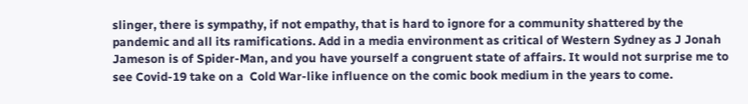slinger, there is sympathy, if not empathy, that is hard to ignore for a community shattered by the pandemic and all its ramifications. Add in a media environment as critical of Western Sydney as J Jonah Jameson is of Spider-Man, and you have yourself a congruent state of affairs. It would not surprise me to see Covid-19 take on a  Cold War-like influence on the comic book medium in the years to come.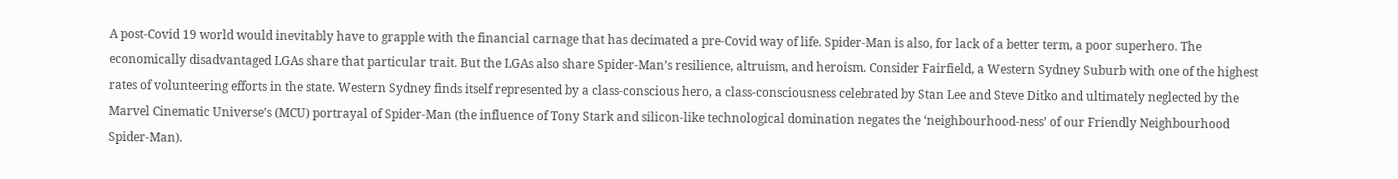A post-Covid 19 world would inevitably have to grapple with the financial carnage that has decimated a pre-Covid way of life. Spider-Man is also, for lack of a better term, a poor superhero. The economically disadvantaged LGAs share that particular trait. But the LGAs also share Spider-Man’s resilience, altruism, and heroism. Consider Fairfield, a Western Sydney Suburb with one of the highest rates of volunteering efforts in the state. Western Sydney finds itself represented by a class-conscious hero, a class-consciousness celebrated by Stan Lee and Steve Ditko and ultimately neglected by the Marvel Cinematic Universe’s (MCU) portrayal of Spider-Man (the influence of Tony Stark and silicon-like technological domination negates the ‘neighbourhood-ness’ of our Friendly Neighbourhood Spider-Man).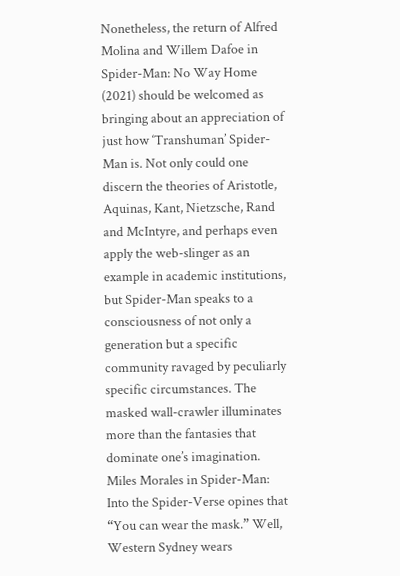Nonetheless, the return of Alfred Molina and Willem Dafoe in Spider-Man: No Way Home (2021) should be welcomed as bringing about an appreciation of just how ‘Transhuman’ Spider-Man is. Not only could one discern the theories of Aristotle, Aquinas, Kant, Nietzsche, Rand and McIntyre, and perhaps even apply the web-slinger as an example in academic institutions, but Spider-Man speaks to a consciousness of not only a generation but a specific community ravaged by peculiarly specific circumstances. The masked wall-crawler illuminates more than the fantasies that dominate one’s imagination. Miles Morales in Spider-Man: Into the Spider-Verse opines that “You can wear the mask.” Well, Western Sydney wears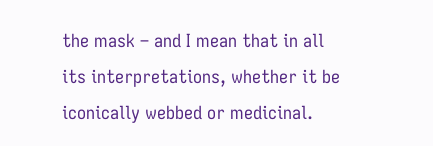the mask – and I mean that in all its interpretations, whether it be iconically webbed or medicinal.